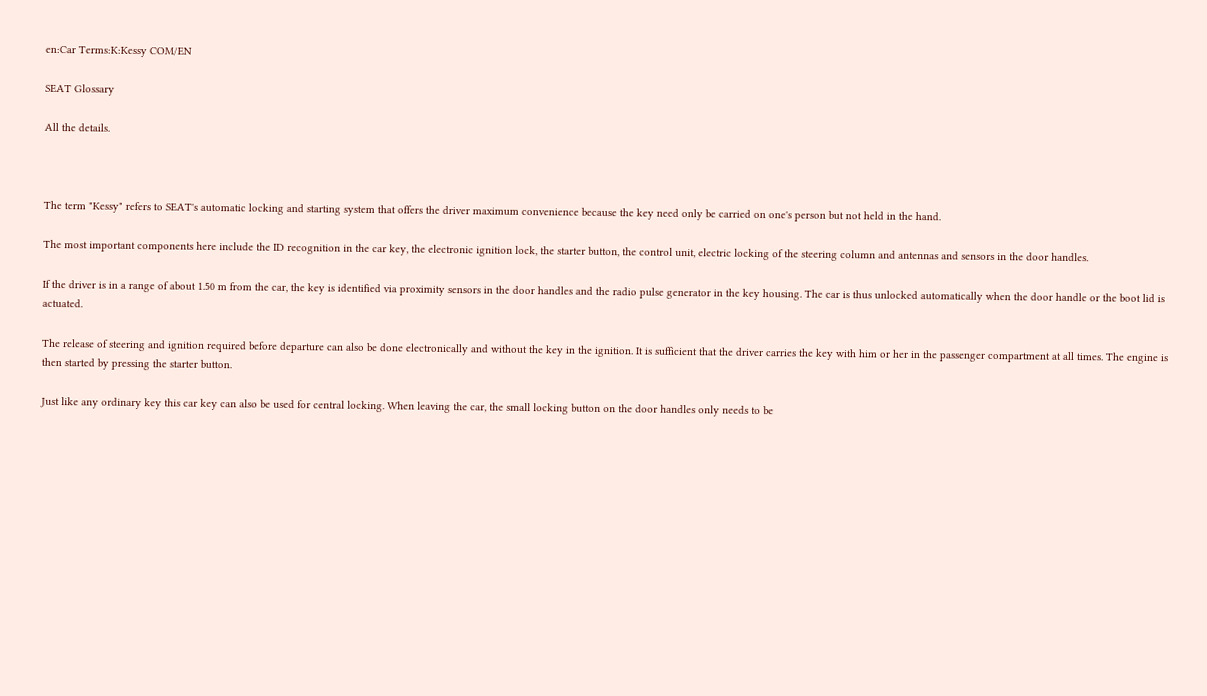en:Car Terms:K:Kessy COM/EN

SEAT Glossary

All the details.



The term "Kessy" refers to SEAT's automatic locking and starting system that offers the driver maximum convenience because the key need only be carried on one's person but not held in the hand.

The most important components here include the ID recognition in the car key, the electronic ignition lock, the starter button, the control unit, electric locking of the steering column and antennas and sensors in the door handles.

If the driver is in a range of about 1.50 m from the car, the key is identified via proximity sensors in the door handles and the radio pulse generator in the key housing. The car is thus unlocked automatically when the door handle or the boot lid is actuated.

The release of steering and ignition required before departure can also be done electronically and without the key in the ignition. It is sufficient that the driver carries the key with him or her in the passenger compartment at all times. The engine is then started by pressing the starter button.

Just like any ordinary key this car key can also be used for central locking. When leaving the car, the small locking button on the door handles only needs to be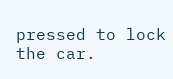pressed to lock the car.